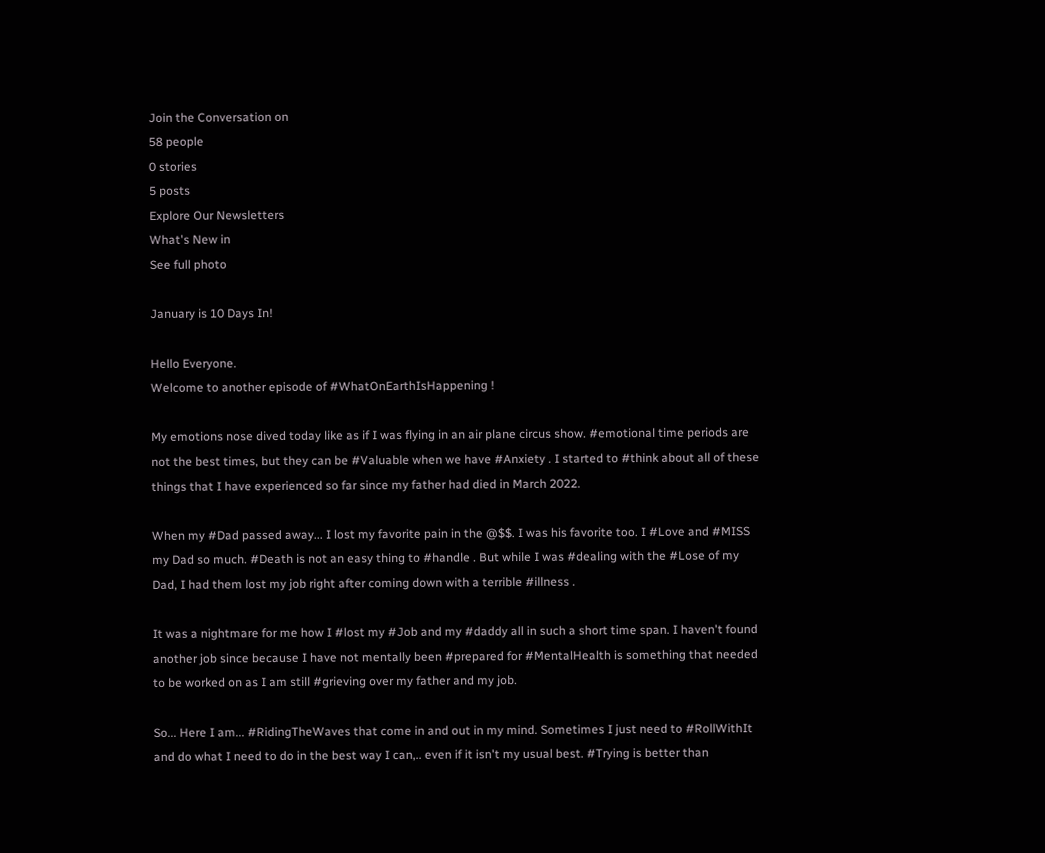Join the Conversation on
58 people
0 stories
5 posts
Explore Our Newsletters
What's New in
See full photo

January is 10 Days In!

Hello Everyone.
Welcome to another episode of #WhatOnEarthIsHappening !

My emotions nose dived today like as if I was flying in an air plane circus show. #emotional time periods are not the best times, but they can be #Valuable when we have #Anxiety . I started to #think about all of these things that I have experienced so far since my father had died in March 2022.

When my #Dad passed away... I lost my favorite pain in the @$$. I was his favorite too. I #Love and #MISS my Dad so much. #Death is not an easy thing to #handle . But while I was #dealing with the #Lose of my Dad, I had them lost my job right after coming down with a terrible #illness .

It was a nightmare for me how I #lost my #Job and my #daddy all in such a short time span. I haven't found another job since because I have not mentally been #prepared for #MentalHealth is something that needed to be worked on as I am still #grieving over my father and my job.

So... Here I am... #RidingTheWaves that come in and out in my mind. Sometimes I just need to #RollWithIt and do what I need to do in the best way I can,.. even if it isn't my usual best. #Trying is better than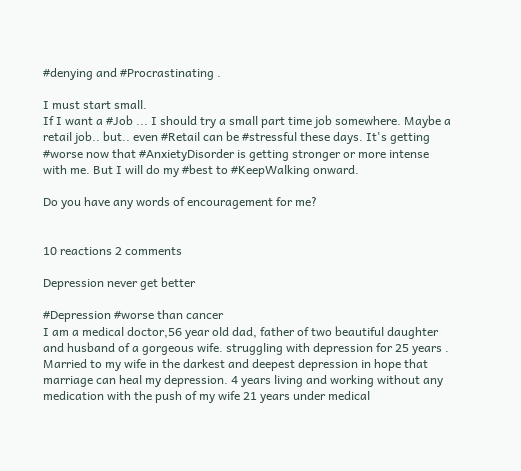#denying and #Procrastinating .

I must start small.
If I want a #Job ... I should try a small part time job somewhere. Maybe a retail job.. but.. even #Retail can be #stressful these days. It's getting #worse now that #AnxietyDisorder is getting stronger or more intense with me. But I will do my #best to #KeepWalking onward.

Do you have any words of encouragement for me?


10 reactions 2 comments

Depression never get better

#Depression #worse than cancer
I am a medical doctor,56 year old dad, father of two beautiful daughter and husband of a gorgeous wife. struggling with depression for 25 years . Married to my wife in the darkest and deepest depression in hope that marriage can heal my depression. 4 years living and working without any medication with the push of my wife 21 years under medical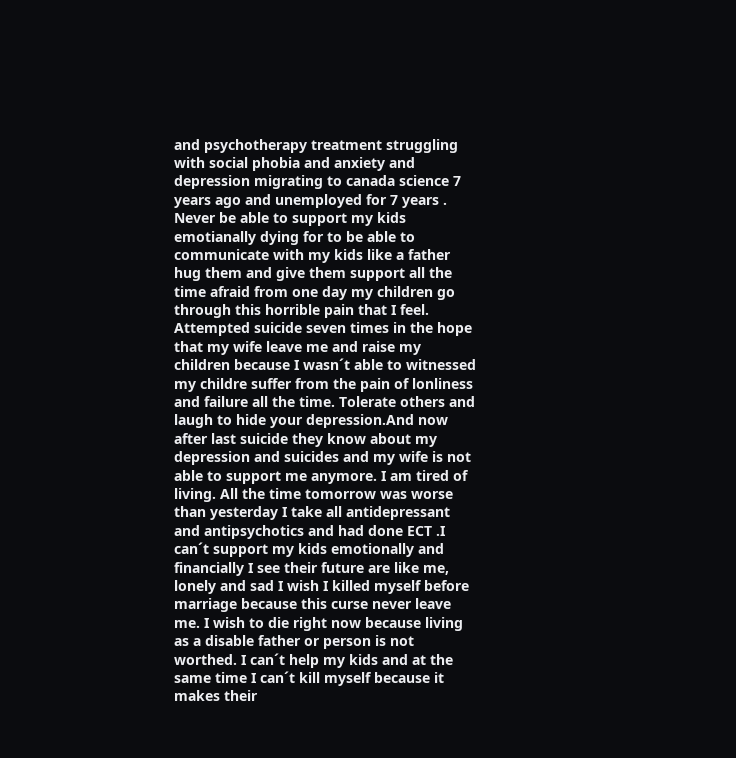and psychotherapy treatment struggling with social phobia and anxiety and depression migrating to canada science 7 years ago and unemployed for 7 years . Never be able to support my kids emotianally dying for to be able to communicate with my kids like a father hug them and give them support all the time afraid from one day my children go through this horrible pain that I feel. Attempted suicide seven times in the hope that my wife leave me and raise my children because I wasn´t able to witnessed my childre suffer from the pain of lonliness and failure all the time. Tolerate others and laugh to hide your depression.And now after last suicide they know about my depression and suicides and my wife is not able to support me anymore. I am tired of living. All the time tomorrow was worse than yesterday I take all antidepressant and antipsychotics and had done ECT .I can´t support my kids emotionally and financially I see their future are like me, lonely and sad I wish I killed myself before marriage because this curse never leave me. I wish to die right now because living as a disable father or person is not worthed. I can´t help my kids and at the same time I can´t kill myself because it makes their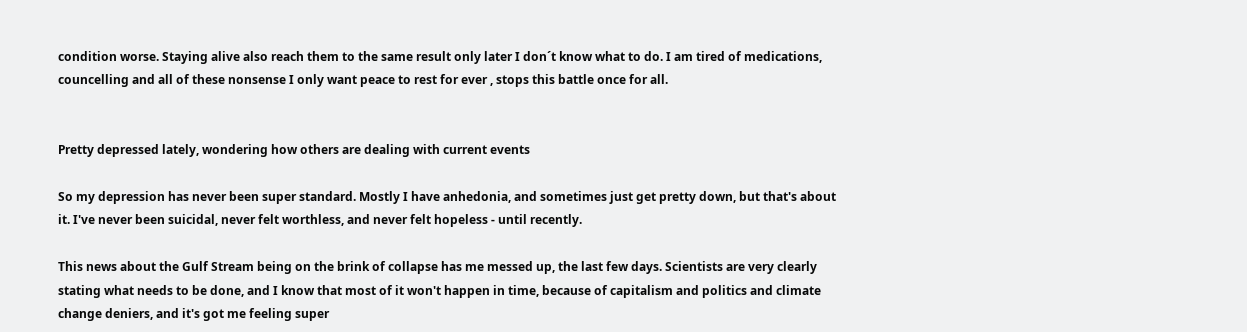condition worse. Staying alive also reach them to the same result only later I don´t know what to do. I am tired of medications, councelling and all of these nonsense I only want peace to rest for ever , stops this battle once for all.


Pretty depressed lately, wondering how others are dealing with current events

So my depression has never been super standard. Mostly I have anhedonia, and sometimes just get pretty down, but that's about it. I've never been suicidal, never felt worthless, and never felt hopeless - until recently.

This news about the Gulf Stream being on the brink of collapse has me messed up, the last few days. Scientists are very clearly stating what needs to be done, and I know that most of it won't happen in time, because of capitalism and politics and climate change deniers, and it's got me feeling super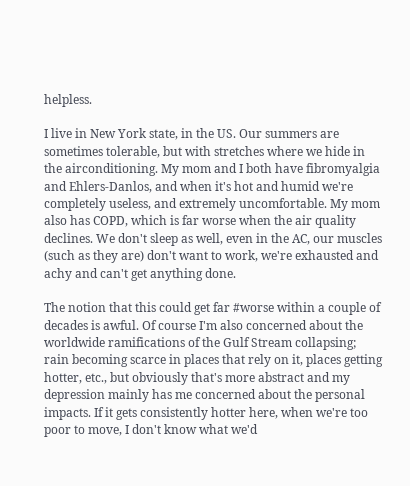helpless.

I live in New York state, in the US. Our summers are sometimes tolerable, but with stretches where we hide in the airconditioning. My mom and I both have fibromyalgia and Ehlers-Danlos, and when it's hot and humid we're completely useless, and extremely uncomfortable. My mom also has COPD, which is far worse when the air quality declines. We don't sleep as well, even in the AC, our muscles (such as they are) don't want to work, we're exhausted and achy and can't get anything done.

The notion that this could get far #worse within a couple of decades is awful. Of course I'm also concerned about the worldwide ramifications of the Gulf Stream collapsing; rain becoming scarce in places that rely on it, places getting hotter, etc., but obviously that's more abstract and my depression mainly has me concerned about the personal impacts. If it gets consistently hotter here, when we're too poor to move, I don't know what we'd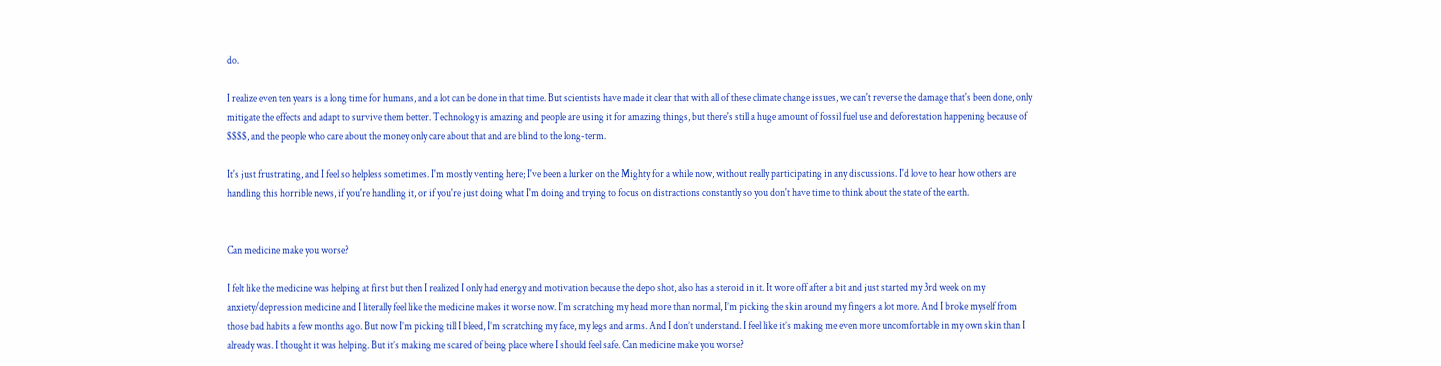do.

I realize even ten years is a long time for humans, and a lot can be done in that time. But scientists have made it clear that with all of these climate change issues, we can't reverse the damage that's been done, only mitigate the effects and adapt to survive them better. Technology is amazing and people are using it for amazing things, but there's still a huge amount of fossil fuel use and deforestation happening because of $$$$, and the people who care about the money only care about that and are blind to the long-term.

It's just frustrating, and I feel so helpless sometimes. I'm mostly venting here; I've been a lurker on the Mighty for a while now, without really participating in any discussions. I'd love to hear how others are handling this horrible news, if you're handling it, or if you're just doing what I'm doing and trying to focus on distractions constantly so you don't have time to think about the state of the earth.


Can medicine make you worse?

I felt like the medicine was helping at first but then I realized I only had energy and motivation because the depo shot, also has a steroid in it. It wore off after a bit and just started my 3rd week on my anxiety/depression medicine and I literally feel like the medicine makes it worse now. I’m scratching my head more than normal, I’m picking the skin around my fingers a lot more. And I broke myself from those bad habits a few months ago. But now I’m picking till I bleed, I’m scratching my face, my legs and arms. And I don’t understand. I feel like it’s making me even more uncomfortable in my own skin than I already was. I thought it was helping. But it’s making me scared of being place where I should feel safe. Can medicine make you worse?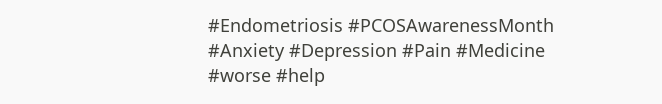#Endometriosis #PCOSAwarenessMonth #Anxiety #Depression #Pain #Medicine #worse #help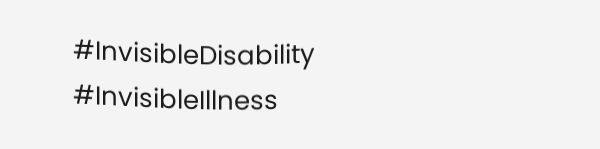#InvisibleDisability #InvisibleIllness